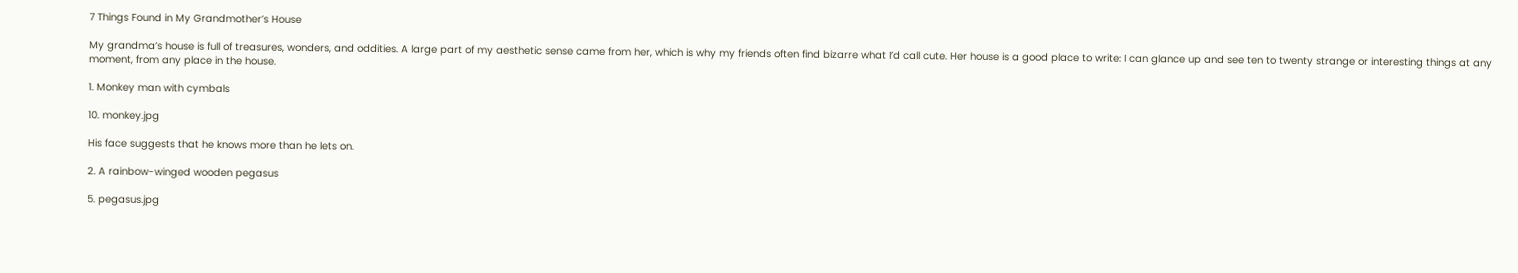7 Things Found in My Grandmother’s House

My grandma’s house is full of treasures, wonders, and oddities. A large part of my aesthetic sense came from her, which is why my friends often find bizarre what I’d call cute. Her house is a good place to write: I can glance up and see ten to twenty strange or interesting things at any moment, from any place in the house.

1. Monkey man with cymbals

10. monkey.jpg

His face suggests that he knows more than he lets on.

2. A rainbow-winged wooden pegasus

5. pegasus.jpg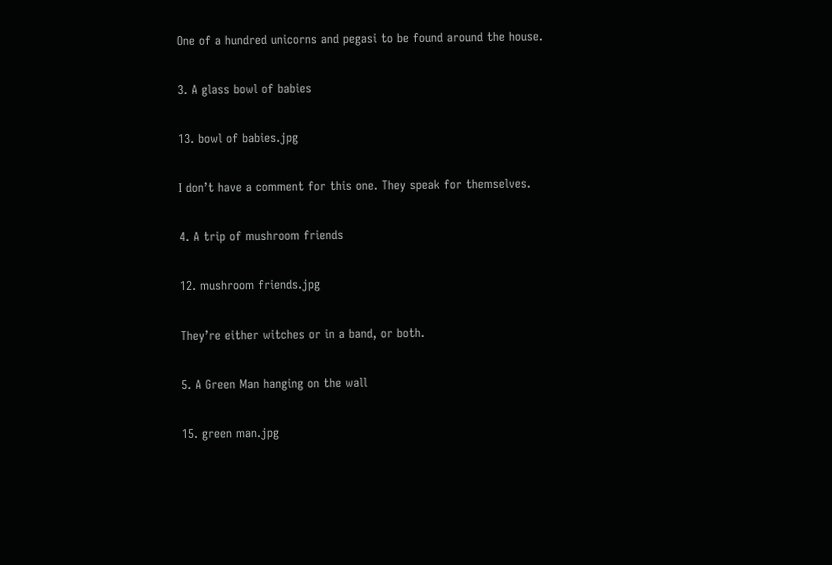One of a hundred unicorns and pegasi to be found around the house.

3. A glass bowl of babies

13. bowl of babies.jpg

I don’t have a comment for this one. They speak for themselves.

4. A trip of mushroom friends

12. mushroom friends.jpg

They’re either witches or in a band, or both.

5. A Green Man hanging on the wall

15. green man.jpg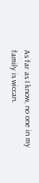As far as I know, no one in my family is wiccan.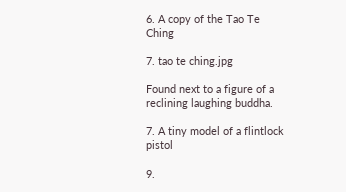6. A copy of the Tao Te Ching

7. tao te ching.jpg

Found next to a figure of a reclining laughing buddha.

7. A tiny model of a flintlock pistol

9.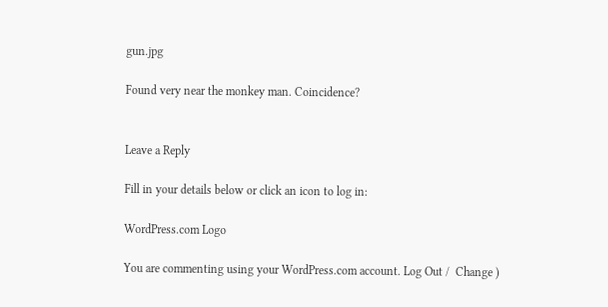gun.jpg

Found very near the monkey man. Coincidence?


Leave a Reply

Fill in your details below or click an icon to log in:

WordPress.com Logo

You are commenting using your WordPress.com account. Log Out /  Change )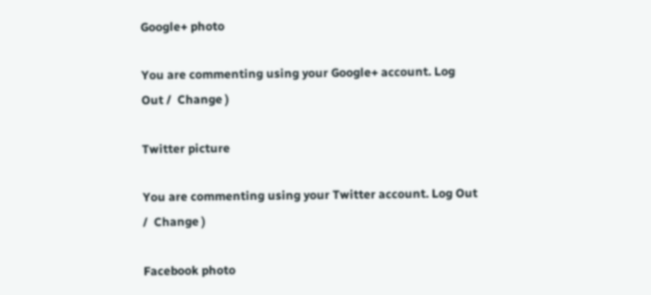Google+ photo

You are commenting using your Google+ account. Log Out /  Change )

Twitter picture

You are commenting using your Twitter account. Log Out /  Change )

Facebook photo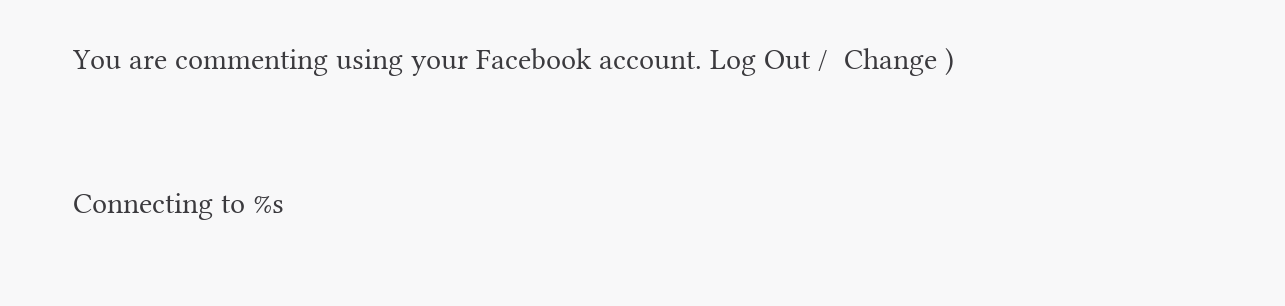You are commenting using your Facebook account. Log Out /  Change )


Connecting to %s